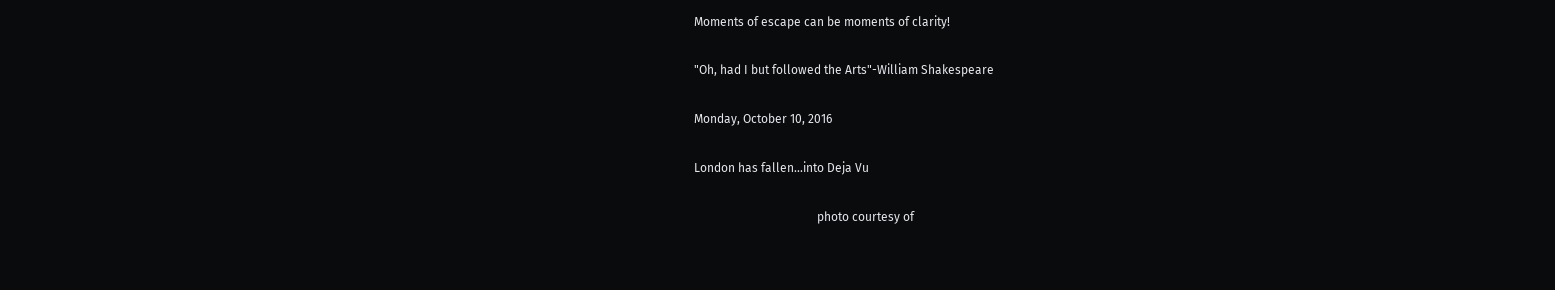Moments of escape can be moments of clarity!

"Oh, had I but followed the Arts"-William Shakespeare

Monday, October 10, 2016

London has fallen...into Deja Vu

                                         photo courtesy of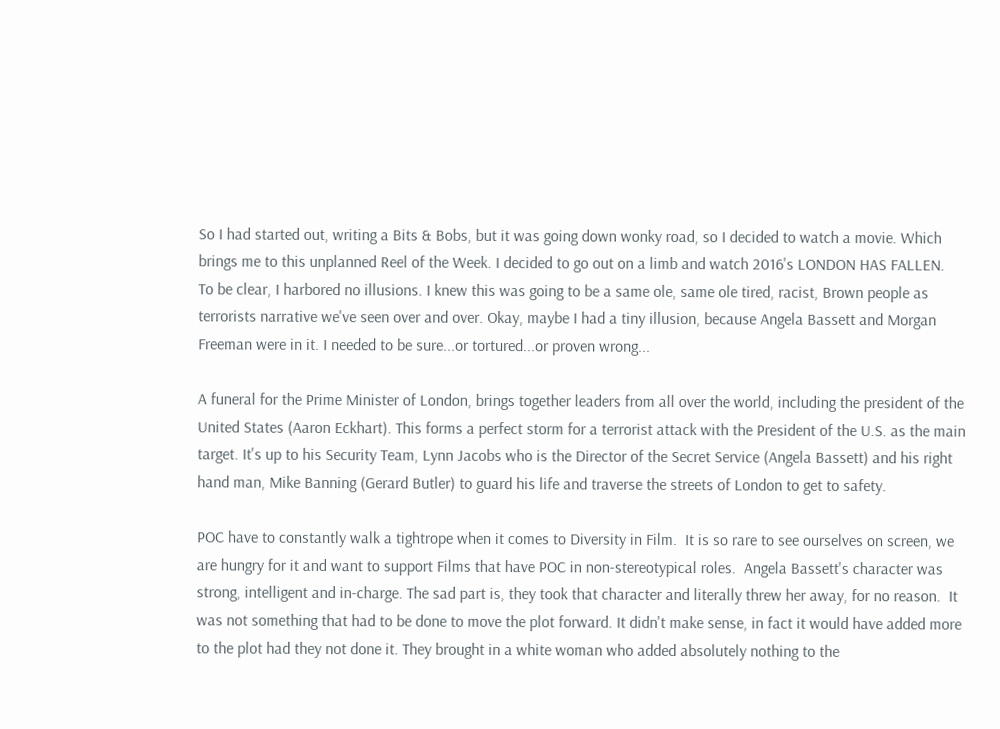So I had started out, writing a Bits & Bobs, but it was going down wonky road, so I decided to watch a movie. Which brings me to this unplanned Reel of the Week. I decided to go out on a limb and watch 2016's LONDON HAS FALLEN.
To be clear, I harbored no illusions. I knew this was going to be a same ole, same ole tired, racist, Brown people as terrorists narrative we've seen over and over. Okay, maybe I had a tiny illusion, because Angela Bassett and Morgan Freeman were in it. I needed to be sure...or tortured...or proven wrong...

A funeral for the Prime Minister of London, brings together leaders from all over the world, including the president of the United States (Aaron Eckhart). This forms a perfect storm for a terrorist attack with the President of the U.S. as the main target. It's up to his Security Team, Lynn Jacobs who is the Director of the Secret Service (Angela Bassett) and his right hand man, Mike Banning (Gerard Butler) to guard his life and traverse the streets of London to get to safety.

POC have to constantly walk a tightrope when it comes to Diversity in Film.  It is so rare to see ourselves on screen, we are hungry for it and want to support Films that have POC in non-stereotypical roles.  Angela Bassett's character was strong, intelligent and in-charge. The sad part is, they took that character and literally threw her away, for no reason.  It was not something that had to be done to move the plot forward. It didn't make sense, in fact it would have added more to the plot had they not done it. They brought in a white woman who added absolutely nothing to the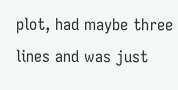plot, had maybe three lines and was just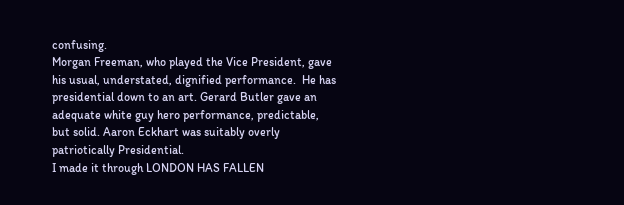confusing.
Morgan Freeman, who played the Vice President, gave his usual, understated, dignified performance.  He has presidential down to an art. Gerard Butler gave an adequate white guy hero performance, predictable, but solid. Aaron Eckhart was suitably overly patriotically Presidential.
I made it through LONDON HAS FALLEN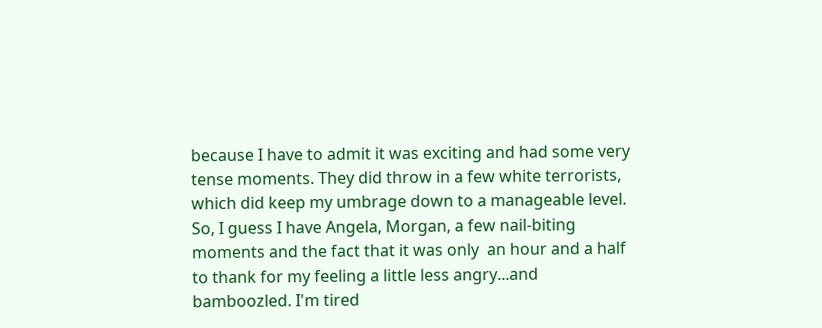because I have to admit it was exciting and had some very tense moments. They did throw in a few white terrorists, which did keep my umbrage down to a manageable level. So, I guess I have Angela, Morgan, a few nail-biting moments and the fact that it was only  an hour and a half to thank for my feeling a little less angry...and bamboozled. I'm tired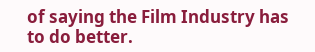of saying the Film Industry has to do better.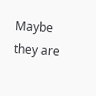Maybe they are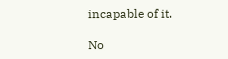incapable of it.

No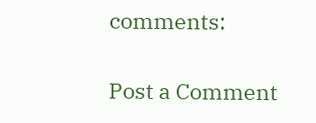comments:

Post a Comment